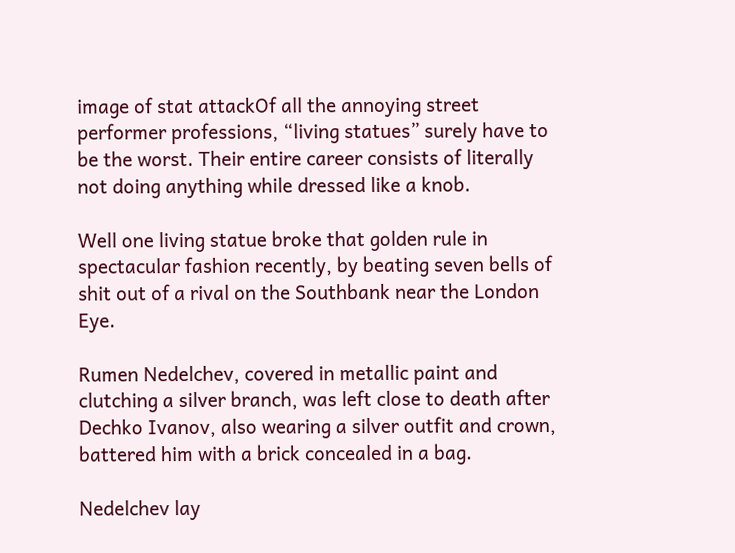image of stat attackOf all the annoying street performer professions, “living statues” surely have to be the worst. Their entire career consists of literally not doing anything while dressed like a knob.

Well one living statue broke that golden rule in spectacular fashion recently, by beating seven bells of shit out of a rival on the Southbank near the London Eye.

Rumen Nedelchev, covered in metallic paint and clutching a silver branch, was left close to death after Dechko Ivanov, also wearing a silver outfit and crown, battered him with a brick concealed in a bag.

Nedelchev lay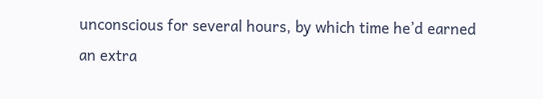unconscious for several hours, by which time he’d earned an extra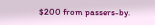$200 from passers-by.